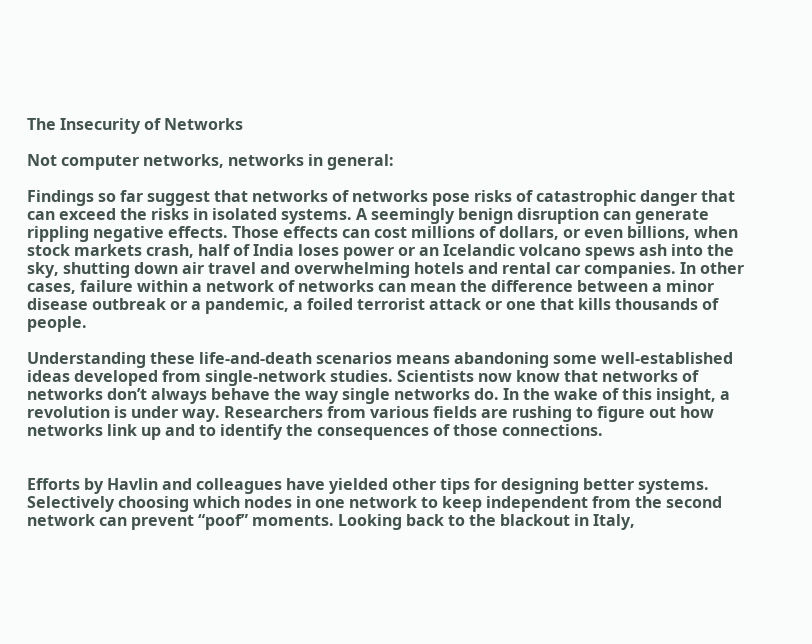The Insecurity of Networks

Not computer networks, networks in general:

Findings so far suggest that networks of networks pose risks of catastrophic danger that can exceed the risks in isolated systems. A seemingly benign disruption can generate rippling negative effects. Those effects can cost millions of dollars, or even billions, when stock markets crash, half of India loses power or an Icelandic volcano spews ash into the sky, shutting down air travel and overwhelming hotels and rental car companies. In other cases, failure within a network of networks can mean the difference between a minor disease outbreak or a pandemic, a foiled terrorist attack or one that kills thousands of people.

Understanding these life-and-death scenarios means abandoning some well-established ideas developed from single-network studies. Scientists now know that networks of networks don’t always behave the way single networks do. In the wake of this insight, a revolution is under way. Researchers from various fields are rushing to figure out how networks link up and to identify the consequences of those connections.


Efforts by Havlin and colleagues have yielded other tips for designing better systems. Selectively choosing which nodes in one network to keep independent from the second network can prevent “poof” moments. Looking back to the blackout in Italy,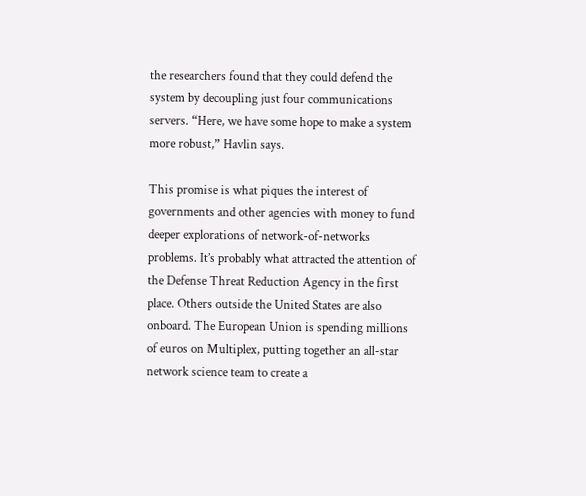the researchers found that they could defend the system by decoupling just four communications servers. “Here, we have some hope to make a system more robust,” Havlin says.

This promise is what piques the interest of governments and other agencies with money to fund deeper explorations of network-of-networks problems. It’s probably what attracted the attention of the Defense Threat Reduction Agency in the first place. Others outside the United States are also onboard. The European Union is spending millions of euros on Multiplex, putting together an all-star network science team to create a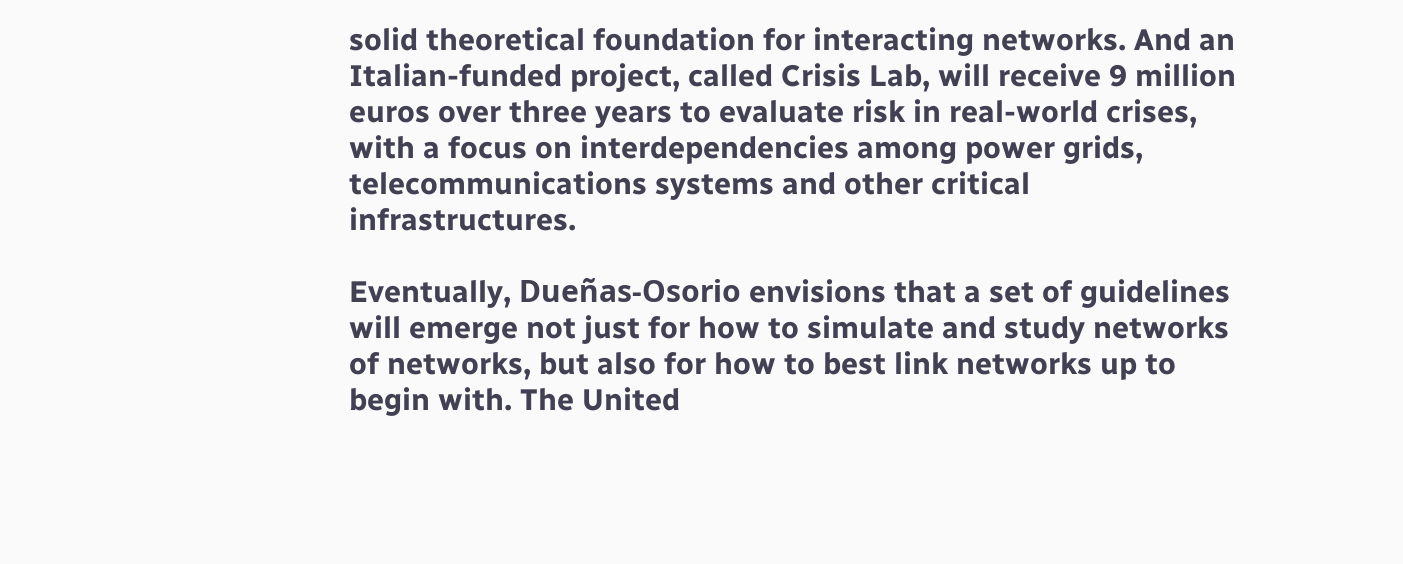solid theoretical foundation for interacting networks. And an Italian-funded project, called Crisis Lab, will receive 9 million euros over three years to evaluate risk in real-world crises, with a focus on interdependencies among power grids, telecommunications systems and other critical infrastructures.

Eventually, Dueñas-Osorio envisions that a set of guidelines will emerge not just for how to simulate and study networks of networks, but also for how to best link networks up to begin with. The United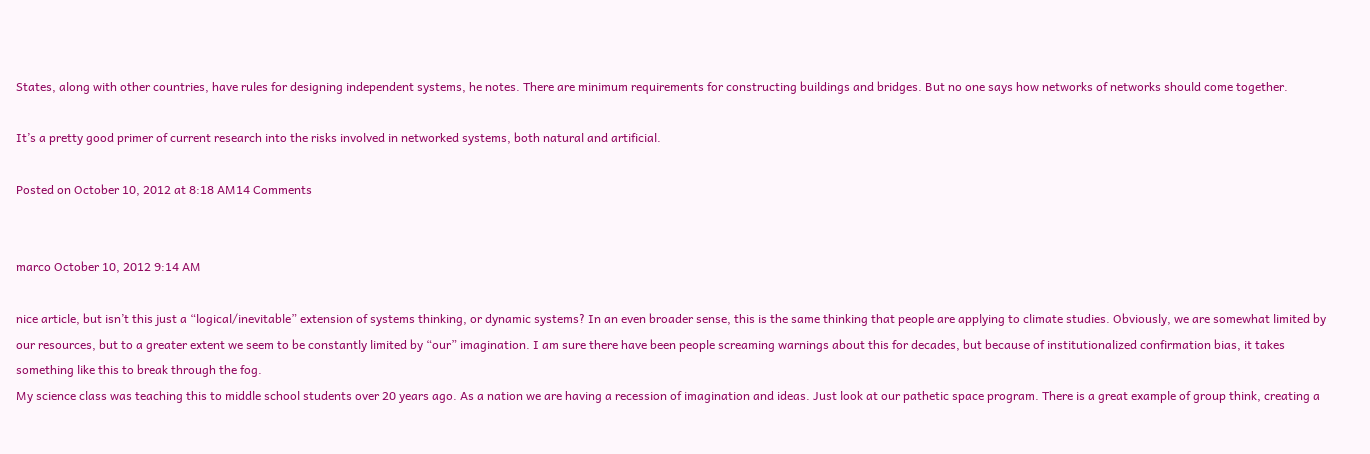States, along with other countries, have rules for designing independent systems, he notes. There are minimum requirements for constructing buildings and bridges. But no one says how networks of networks should come together.

It’s a pretty good primer of current research into the risks involved in networked systems, both natural and artificial.

Posted on October 10, 2012 at 8:18 AM14 Comments


marco October 10, 2012 9:14 AM

nice article, but isn’t this just a “logical/inevitable” extension of systems thinking, or dynamic systems? In an even broader sense, this is the same thinking that people are applying to climate studies. Obviously, we are somewhat limited by our resources, but to a greater extent we seem to be constantly limited by “our” imagination. I am sure there have been people screaming warnings about this for decades, but because of institutionalized confirmation bias, it takes something like this to break through the fog.
My science class was teaching this to middle school students over 20 years ago. As a nation we are having a recession of imagination and ideas. Just look at our pathetic space program. There is a great example of group think, creating a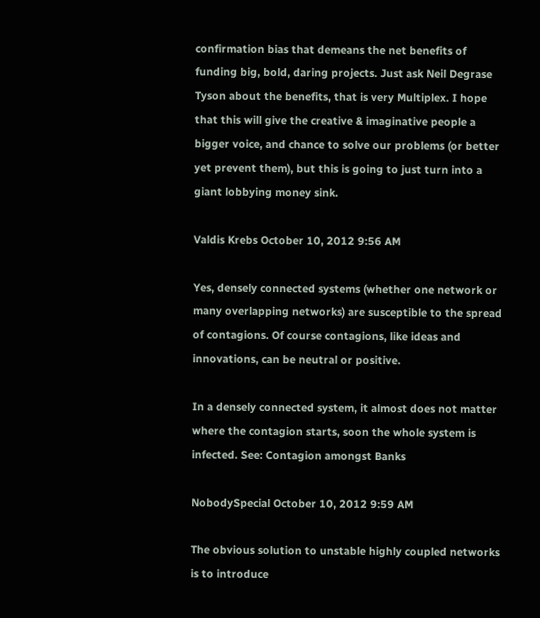confirmation bias that demeans the net benefits of funding big, bold, daring projects. Just ask Neil Degrase Tyson about the benefits, that is very Multiplex. I hope that this will give the creative & imaginative people a bigger voice, and chance to solve our problems (or better yet prevent them), but this is going to just turn into a giant lobbying money sink.

Valdis Krebs October 10, 2012 9:56 AM

Yes, densely connected systems (whether one network or many overlapping networks) are susceptible to the spread of contagions. Of course contagions, like ideas and innovations, can be neutral or positive.

In a densely connected system, it almost does not matter where the contagion starts, soon the whole system is infected. See: Contagion amongst Banks

NobodySpecial October 10, 2012 9:59 AM

The obvious solution to unstable highly coupled networks is to introduce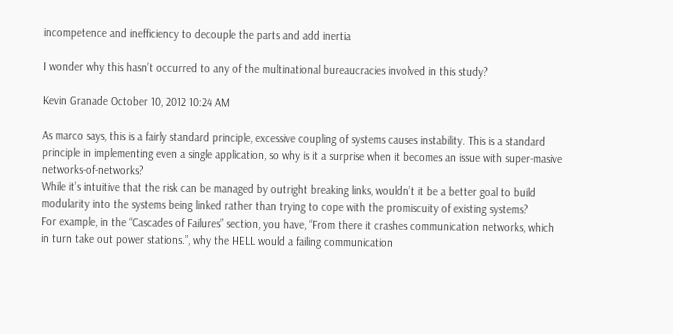incompetence and inefficiency to decouple the parts and add inertia

I wonder why this hasn’t occurred to any of the multinational bureaucracies involved in this study?

Kevin Granade October 10, 2012 10:24 AM

As marco says, this is a fairly standard principle, excessive coupling of systems causes instability. This is a standard principle in implementing even a single application, so why is it a surprise when it becomes an issue with super-masive networks-of-networks?
While it’s intuitive that the risk can be managed by outright breaking links, wouldn’t it be a better goal to build modularity into the systems being linked rather than trying to cope with the promiscuity of existing systems?
For example, in the “Cascades of Failures” section, you have, “From there it crashes communication networks, which in turn take out power stations.”, why the HELL would a failing communication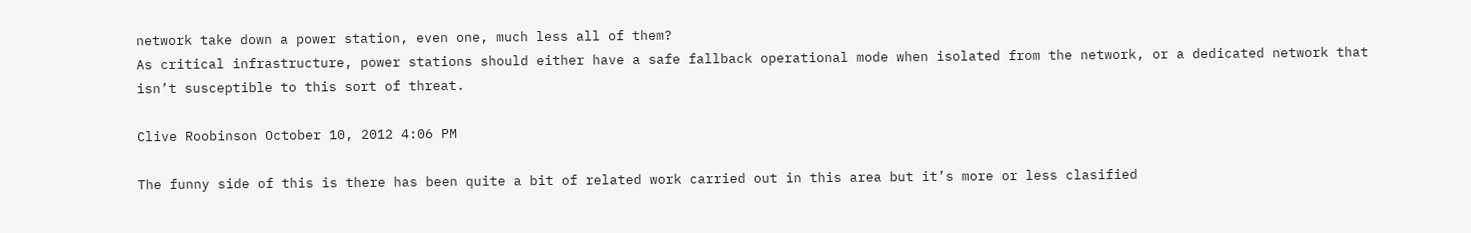network take down a power station, even one, much less all of them?
As critical infrastructure, power stations should either have a safe fallback operational mode when isolated from the network, or a dedicated network that isn’t susceptible to this sort of threat.

Clive Roobinson October 10, 2012 4:06 PM

The funny side of this is there has been quite a bit of related work carried out in this area but it’s more or less clasified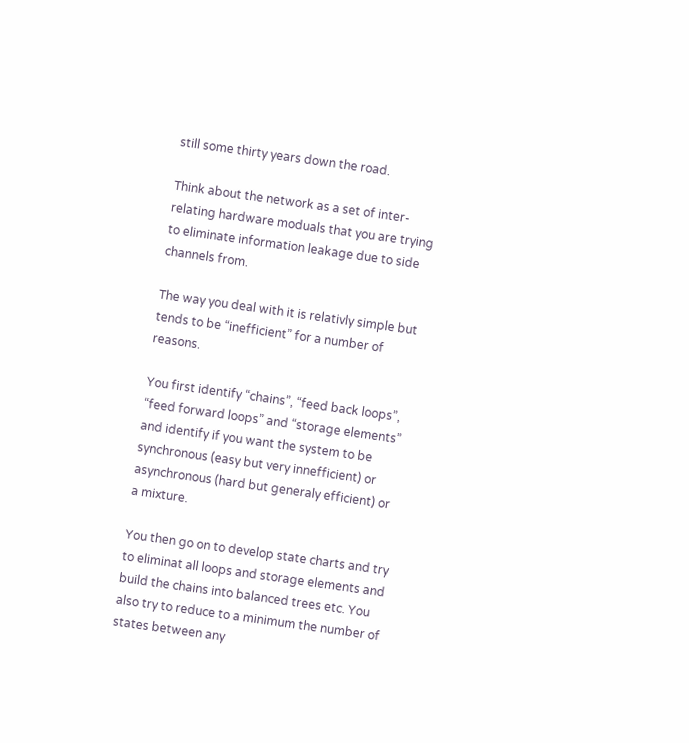still some thirty years down the road.

Think about the network as a set of inter-relating hardware moduals that you are trying to eliminate information leakage due to side channels from.

The way you deal with it is relativly simple but tends to be “inefficient” for a number of reasons.

You first identify “chains”, “feed back loops”, “feed forward loops” and “storage elements” and identify if you want the system to be synchronous (easy but very innefficient) or asynchronous (hard but generaly efficient) or a mixture.

You then go on to develop state charts and try to eliminat all loops and storage elements and build the chains into balanced trees etc. You also try to reduce to a minimum the number of states between any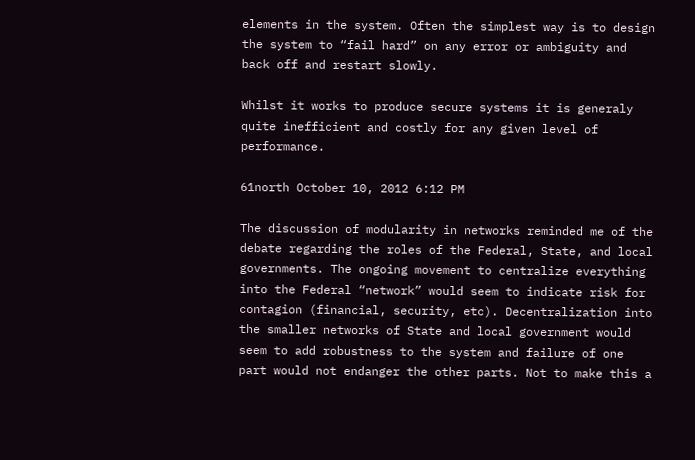elements in the system. Often the simplest way is to design the system to “fail hard” on any error or ambiguity and back off and restart slowly.

Whilst it works to produce secure systems it is generaly quite inefficient and costly for any given level of performance.

61north October 10, 2012 6:12 PM

The discussion of modularity in networks reminded me of the debate regarding the roles of the Federal, State, and local governments. The ongoing movement to centralize everything into the Federal “network” would seem to indicate risk for contagion (financial, security, etc). Decentralization into the smaller networks of State and local government would seem to add robustness to the system and failure of one part would not endanger the other parts. Not to make this a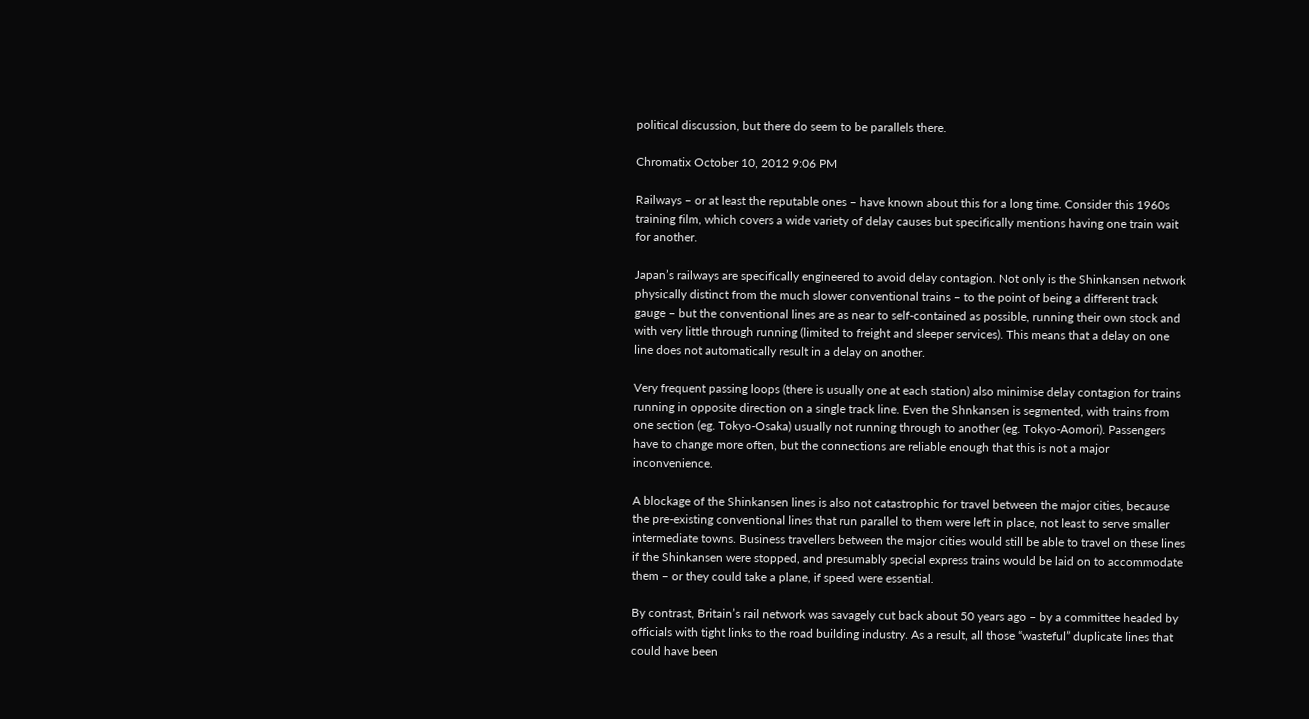political discussion, but there do seem to be parallels there.

Chromatix October 10, 2012 9:06 PM

Railways – or at least the reputable ones – have known about this for a long time. Consider this 1960s training film, which covers a wide variety of delay causes but specifically mentions having one train wait for another.

Japan’s railways are specifically engineered to avoid delay contagion. Not only is the Shinkansen network physically distinct from the much slower conventional trains – to the point of being a different track gauge – but the conventional lines are as near to self-contained as possible, running their own stock and with very little through running (limited to freight and sleeper services). This means that a delay on one line does not automatically result in a delay on another.

Very frequent passing loops (there is usually one at each station) also minimise delay contagion for trains running in opposite direction on a single track line. Even the Shnkansen is segmented, with trains from one section (eg. Tokyo-Osaka) usually not running through to another (eg. Tokyo-Aomori). Passengers have to change more often, but the connections are reliable enough that this is not a major inconvenience.

A blockage of the Shinkansen lines is also not catastrophic for travel between the major cities, because the pre-existing conventional lines that run parallel to them were left in place, not least to serve smaller intermediate towns. Business travellers between the major cities would still be able to travel on these lines if the Shinkansen were stopped, and presumably special express trains would be laid on to accommodate them – or they could take a plane, if speed were essential.

By contrast, Britain’s rail network was savagely cut back about 50 years ago – by a committee headed by officials with tight links to the road building industry. As a result, all those “wasteful” duplicate lines that could have been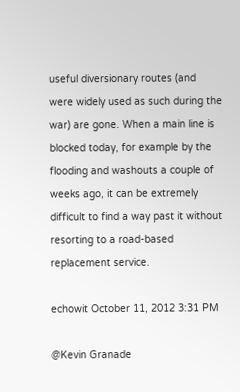useful diversionary routes (and were widely used as such during the war) are gone. When a main line is blocked today, for example by the flooding and washouts a couple of weeks ago, it can be extremely difficult to find a way past it without resorting to a road-based replacement service.

echowit October 11, 2012 3:31 PM

@Kevin Granade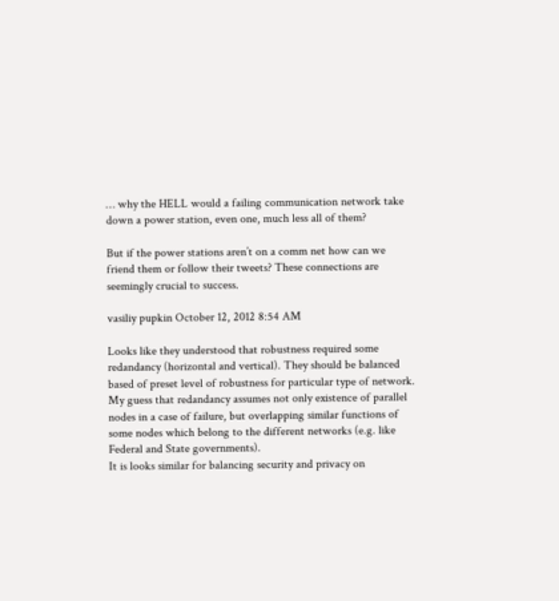… why the HELL would a failing communication network take down a power station, even one, much less all of them?

But if the power stations aren’t on a comm net how can we friend them or follow their tweets? These connections are seemingly crucial to success.

vasiliy pupkin October 12, 2012 8:54 AM

Looks like they understood that robustness required some redandancy (horizontal and vertical). They should be balanced based of preset level of robustness for particular type of network. My guess that redandancy assumes not only existence of parallel nodes in a case of failure, but overlapping similar functions of some nodes which belong to the different networks (e.g. like Federal and State governments).
It is looks similar for balancing security and privacy on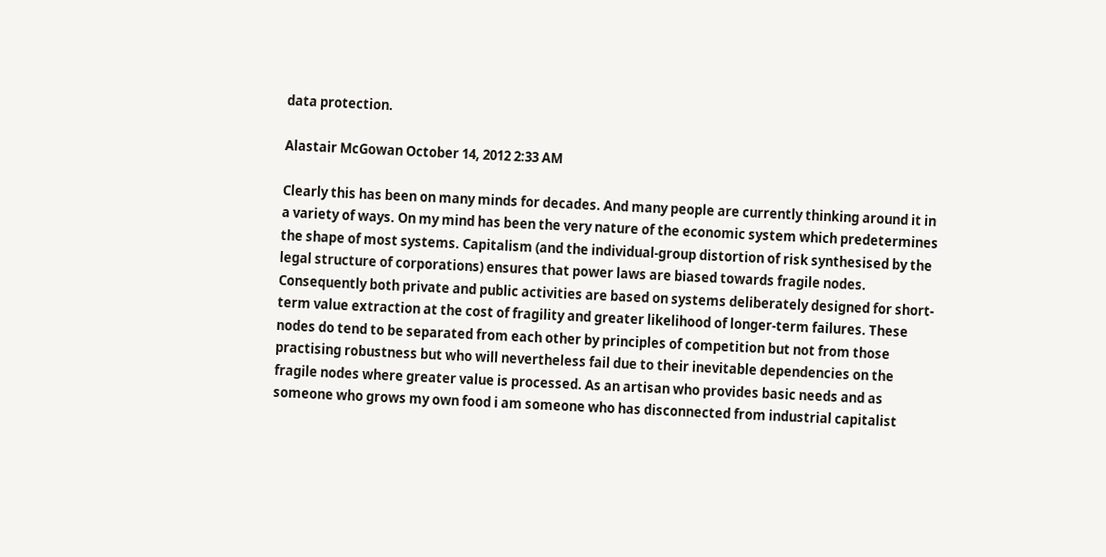data protection.

Alastair McGowan October 14, 2012 2:33 AM

Clearly this has been on many minds for decades. And many people are currently thinking around it in a variety of ways. On my mind has been the very nature of the economic system which predetermines the shape of most systems. Capitalism (and the individual-group distortion of risk synthesised by the legal structure of corporations) ensures that power laws are biased towards fragile nodes. Consequently both private and public activities are based on systems deliberately designed for short-term value extraction at the cost of fragility and greater likelihood of longer-term failures. These nodes do tend to be separated from each other by principles of competition but not from those practising robustness but who will nevertheless fail due to their inevitable dependencies on the fragile nodes where greater value is processed. As an artisan who provides basic needs and as someone who grows my own food i am someone who has disconnected from industrial capitalist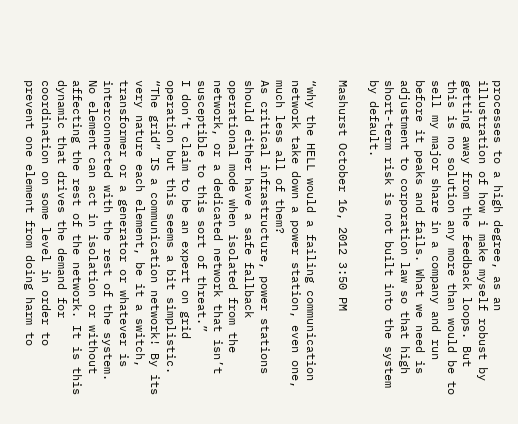processes to a high degree, as an illustration of how i make myself robust by getting away from the feedback loops. But this is no solution any more than would be to sell my major share in a company and run before it peaks and fails. What we need is adjustment to corporation law so that high short-term risk is not built into the system by default.

Mashurst October 16, 2012 3:50 PM

“why the HELL would a failing communication network take down a power station, even one, much less all of them?
As critical infrastructure, power stations should either have a safe fallback operational mode when isolated from the network, or a dedicated network that isn’t susceptible to this sort of threat.”
I don’t claim to be an expert on grid operation but this seems a bit simplistic. “The grid” IS a communication network! By its very nature each element, be it a switch, transformer or a generator or whatever is interconnected with the rest of the system. No element can act in isolation or without affecting the rest of the network. It is this dynamic that drives the demand for coordination on some level in order to prevent one element from doing harm to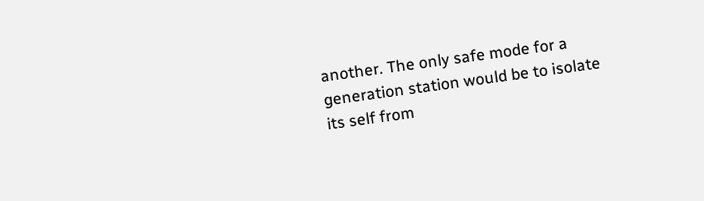another. The only safe mode for a generation station would be to isolate its self from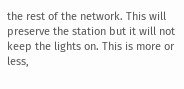the rest of the network. This will preserve the station but it will not keep the lights on. This is more or less,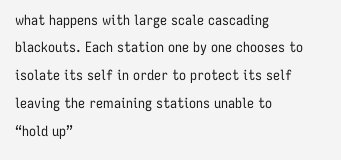what happens with large scale cascading blackouts. Each station one by one chooses to isolate its self in order to protect its self leaving the remaining stations unable to “hold up”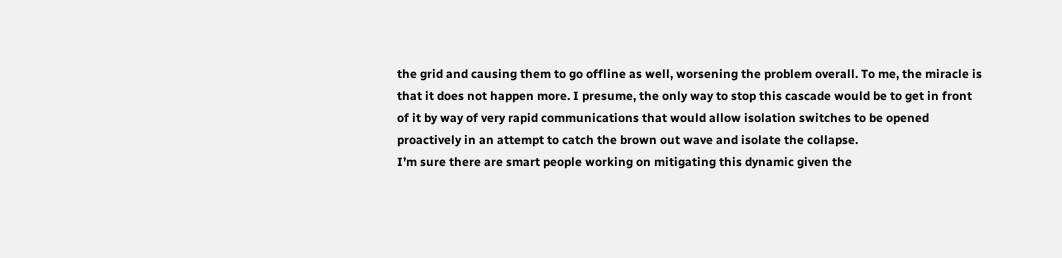the grid and causing them to go offline as well, worsening the problem overall. To me, the miracle is that it does not happen more. I presume, the only way to stop this cascade would be to get in front of it by way of very rapid communications that would allow isolation switches to be opened proactively in an attempt to catch the brown out wave and isolate the collapse.
I’m sure there are smart people working on mitigating this dynamic given the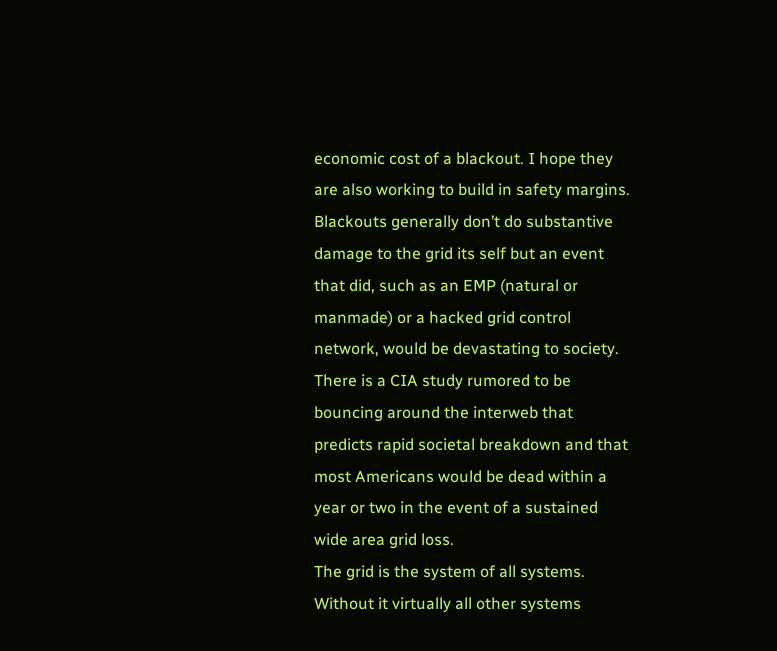economic cost of a blackout. I hope they are also working to build in safety margins. Blackouts generally don’t do substantive damage to the grid its self but an event that did, such as an EMP (natural or manmade) or a hacked grid control network, would be devastating to society. There is a CIA study rumored to be bouncing around the interweb that predicts rapid societal breakdown and that most Americans would be dead within a year or two in the event of a sustained wide area grid loss.
The grid is the system of all systems. Without it virtually all other systems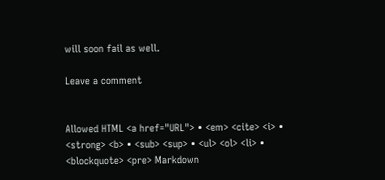will soon fail as well.

Leave a comment


Allowed HTML <a href="URL"> • <em> <cite> <i> • <strong> <b> • <sub> <sup> • <ul> <ol> <li> • <blockquote> <pre> Markdown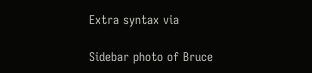Extra syntax via

Sidebar photo of Bruce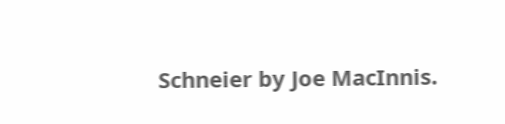Schneier by Joe MacInnis.